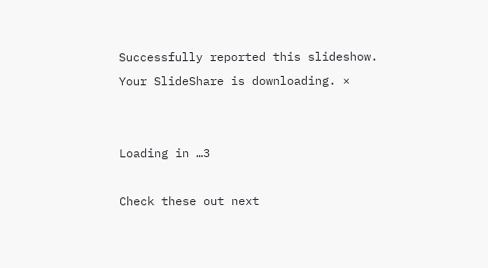Successfully reported this slideshow.
Your SlideShare is downloading. ×


Loading in …3

Check these out next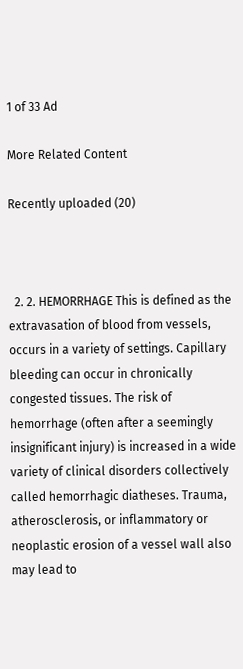1 of 33 Ad

More Related Content

Recently uploaded (20)



  2. 2. HEMORRHAGE This is defined as the extravasation of blood from vessels, occurs in a variety of settings. Capillary bleeding can occur in chronically congested tissues. The risk of hemorrhage (often after a seemingly insignificant injury) is increased in a wide variety of clinical disorders collectively called hemorrhagic diatheses. Trauma, atherosclerosis, or inflammatory or neoplastic erosion of a vessel wall also may lead to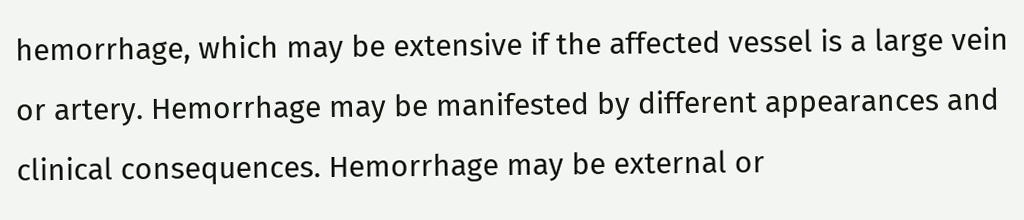hemorrhage, which may be extensive if the affected vessel is a large vein or artery. Hemorrhage may be manifested by different appearances and clinical consequences. Hemorrhage may be external or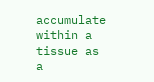accumulate within a tissue as a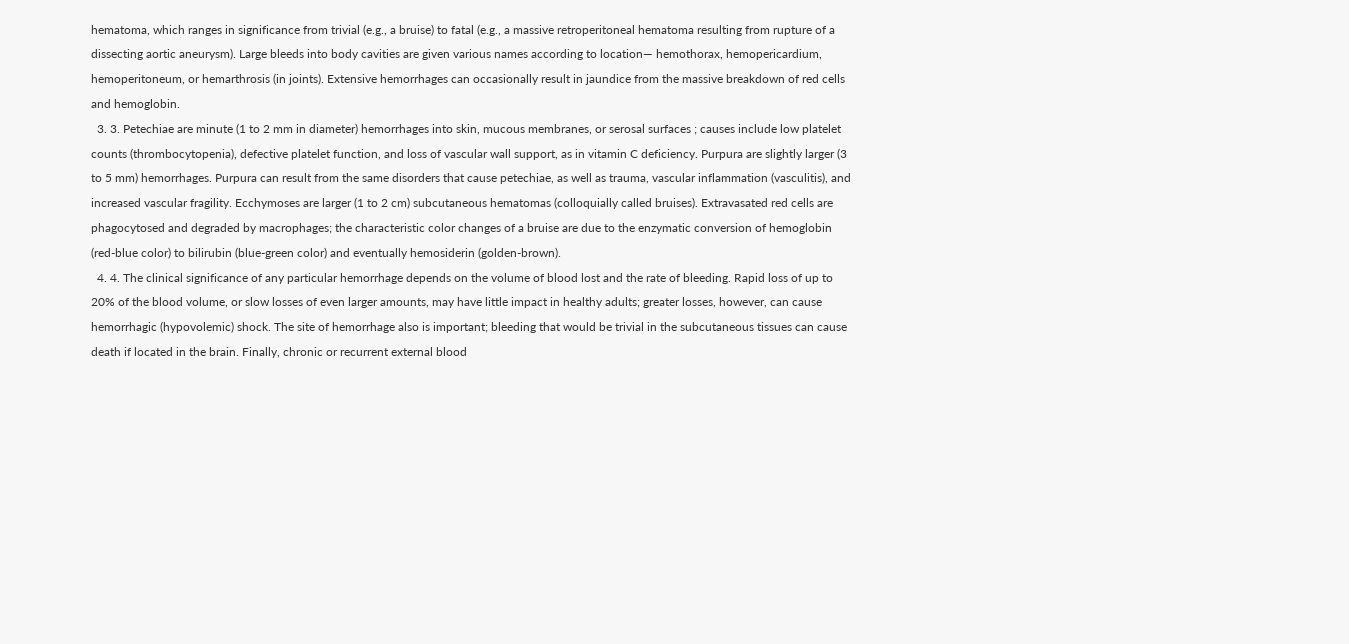hematoma, which ranges in significance from trivial (e.g., a bruise) to fatal (e.g., a massive retroperitoneal hematoma resulting from rupture of a dissecting aortic aneurysm). Large bleeds into body cavities are given various names according to location— hemothorax, hemopericardium, hemoperitoneum, or hemarthrosis (in joints). Extensive hemorrhages can occasionally result in jaundice from the massive breakdown of red cells and hemoglobin.
  3. 3. Petechiae are minute (1 to 2 mm in diameter) hemorrhages into skin, mucous membranes, or serosal surfaces ; causes include low platelet counts (thrombocytopenia), defective platelet function, and loss of vascular wall support, as in vitamin C deficiency. Purpura are slightly larger (3 to 5 mm) hemorrhages. Purpura can result from the same disorders that cause petechiae, as well as trauma, vascular inflammation (vasculitis), and increased vascular fragility. Ecchymoses are larger (1 to 2 cm) subcutaneous hematomas (colloquially called bruises). Extravasated red cells are phagocytosed and degraded by macrophages; the characteristic color changes of a bruise are due to the enzymatic conversion of hemoglobin (red-blue color) to bilirubin (blue-green color) and eventually hemosiderin (golden-brown).
  4. 4. The clinical significance of any particular hemorrhage depends on the volume of blood lost and the rate of bleeding. Rapid loss of up to 20% of the blood volume, or slow losses of even larger amounts, may have little impact in healthy adults; greater losses, however, can cause hemorrhagic (hypovolemic) shock. The site of hemorrhage also is important; bleeding that would be trivial in the subcutaneous tissues can cause death if located in the brain. Finally, chronic or recurrent external blood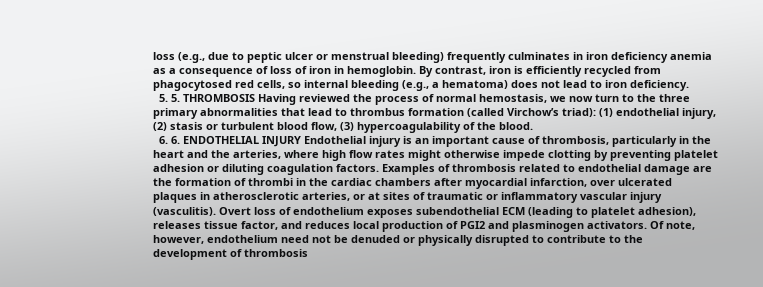loss (e.g., due to peptic ulcer or menstrual bleeding) frequently culminates in iron deficiency anemia as a consequence of loss of iron in hemoglobin. By contrast, iron is efficiently recycled from phagocytosed red cells, so internal bleeding (e.g., a hematoma) does not lead to iron deficiency.
  5. 5. THROMBOSIS Having reviewed the process of normal hemostasis, we now turn to the three primary abnormalities that lead to thrombus formation (called Virchow’s triad): (1) endothelial injury, (2) stasis or turbulent blood flow, (3) hypercoagulability of the blood.
  6. 6. ENDOTHELIAL INJURY Endothelial injury is an important cause of thrombosis, particularly in the heart and the arteries, where high flow rates might otherwise impede clotting by preventing platelet adhesion or diluting coagulation factors. Examples of thrombosis related to endothelial damage are the formation of thrombi in the cardiac chambers after myocardial infarction, over ulcerated plaques in atherosclerotic arteries, or at sites of traumatic or inflammatory vascular injury (vasculitis). Overt loss of endothelium exposes subendothelial ECM (leading to platelet adhesion), releases tissue factor, and reduces local production of PGI2 and plasminogen activators. Of note, however, endothelium need not be denuded or physically disrupted to contribute to the development of thrombosis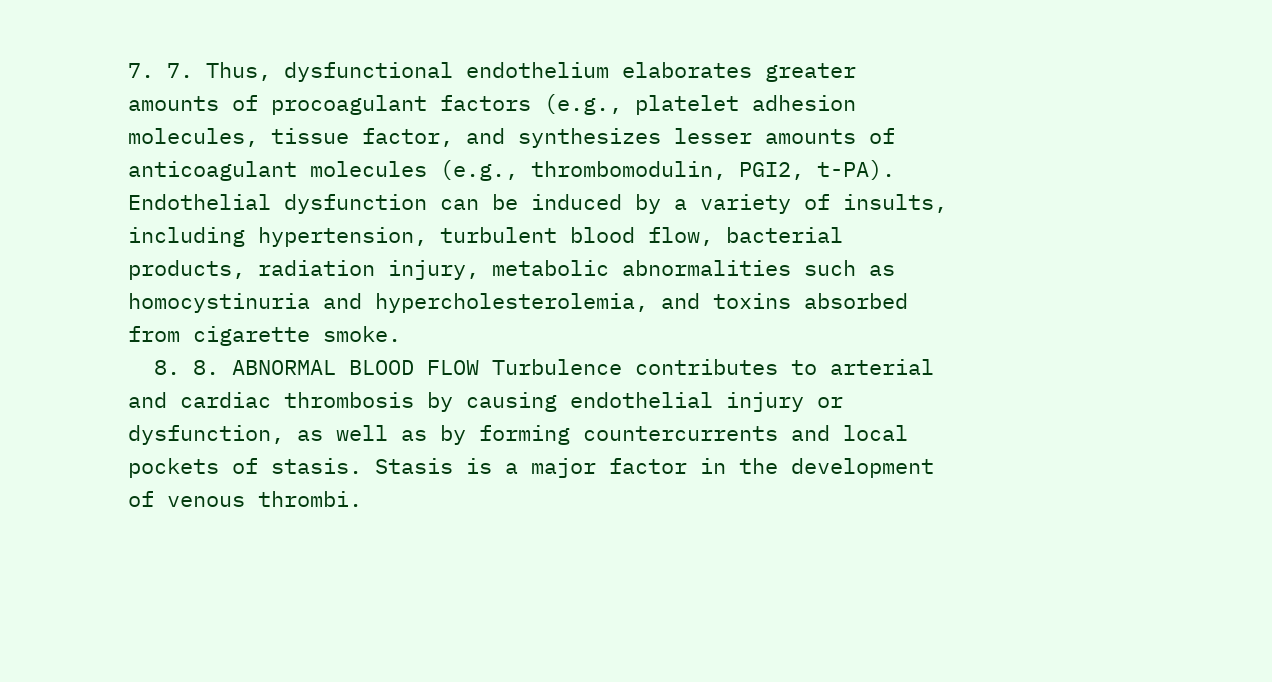7. 7. Thus, dysfunctional endothelium elaborates greater amounts of procoagulant factors (e.g., platelet adhesion molecules, tissue factor, and synthesizes lesser amounts of anticoagulant molecules (e.g., thrombomodulin, PGI2, t-PA). Endothelial dysfunction can be induced by a variety of insults, including hypertension, turbulent blood flow, bacterial products, radiation injury, metabolic abnormalities such as homocystinuria and hypercholesterolemia, and toxins absorbed from cigarette smoke.
  8. 8. ABNORMAL BLOOD FLOW Turbulence contributes to arterial and cardiac thrombosis by causing endothelial injury or dysfunction, as well as by forming countercurrents and local pockets of stasis. Stasis is a major factor in the development of venous thrombi.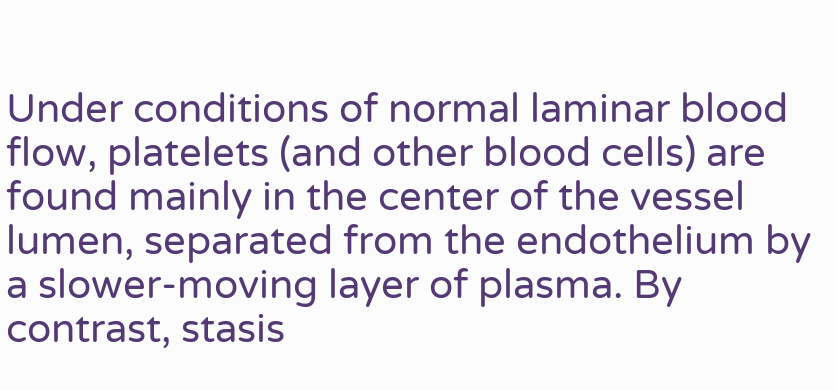Under conditions of normal laminar blood flow, platelets (and other blood cells) are found mainly in the center of the vessel lumen, separated from the endothelium by a slower-moving layer of plasma. By contrast, stasis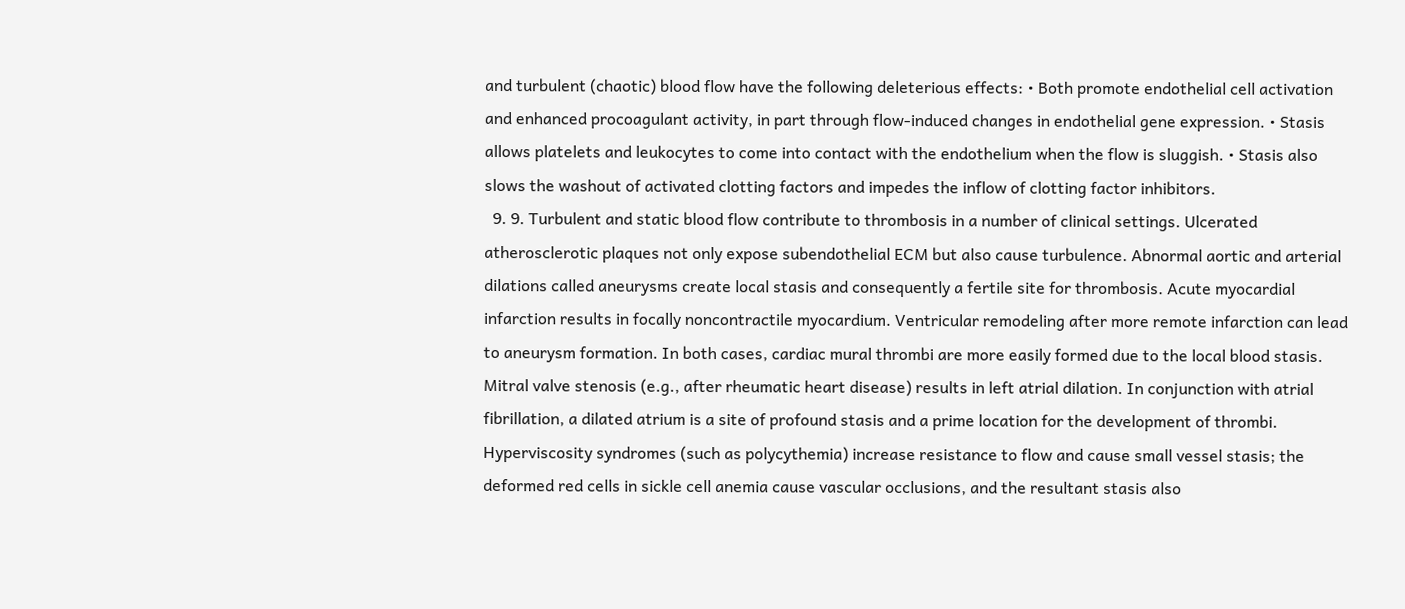and turbulent (chaotic) blood flow have the following deleterious effects: • Both promote endothelial cell activation and enhanced procoagulant activity, in part through flow-induced changes in endothelial gene expression. • Stasis allows platelets and leukocytes to come into contact with the endothelium when the flow is sluggish. • Stasis also slows the washout of activated clotting factors and impedes the inflow of clotting factor inhibitors.
  9. 9. Turbulent and static blood flow contribute to thrombosis in a number of clinical settings. Ulcerated atherosclerotic plaques not only expose subendothelial ECM but also cause turbulence. Abnormal aortic and arterial dilations called aneurysms create local stasis and consequently a fertile site for thrombosis. Acute myocardial infarction results in focally noncontractile myocardium. Ventricular remodeling after more remote infarction can lead to aneurysm formation. In both cases, cardiac mural thrombi are more easily formed due to the local blood stasis. Mitral valve stenosis (e.g., after rheumatic heart disease) results in left atrial dilation. In conjunction with atrial fibrillation, a dilated atrium is a site of profound stasis and a prime location for the development of thrombi. Hyperviscosity syndromes (such as polycythemia) increase resistance to flow and cause small vessel stasis; the deformed red cells in sickle cell anemia cause vascular occlusions, and the resultant stasis also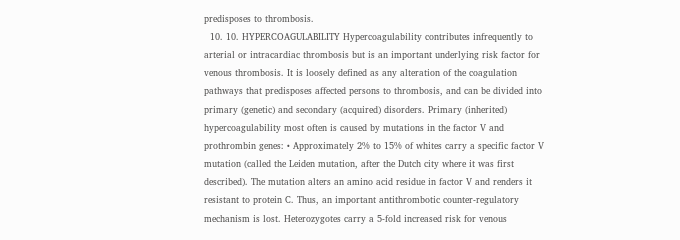predisposes to thrombosis.
  10. 10. HYPERCOAGULABILITY Hypercoagulability contributes infrequently to arterial or intracardiac thrombosis but is an important underlying risk factor for venous thrombosis. It is loosely defined as any alteration of the coagulation pathways that predisposes affected persons to thrombosis, and can be divided into primary (genetic) and secondary (acquired) disorders. Primary (inherited) hypercoagulability most often is caused by mutations in the factor V and prothrombin genes: • Approximately 2% to 15% of whites carry a specific factor V mutation (called the Leiden mutation, after the Dutch city where it was first described). The mutation alters an amino acid residue in factor V and renders it resistant to protein C. Thus, an important antithrombotic counter-regulatory mechanism is lost. Heterozygotes carry a 5-fold increased risk for venous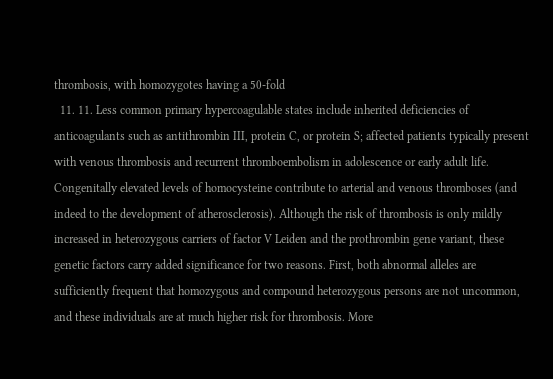thrombosis, with homozygotes having a 50-fold
  11. 11. Less common primary hypercoagulable states include inherited deficiencies of anticoagulants such as antithrombin III, protein C, or protein S; affected patients typically present with venous thrombosis and recurrent thromboembolism in adolescence or early adult life. Congenitally elevated levels of homocysteine contribute to arterial and venous thromboses (and indeed to the development of atherosclerosis). Although the risk of thrombosis is only mildly increased in heterozygous carriers of factor V Leiden and the prothrombin gene variant, these genetic factors carry added significance for two reasons. First, both abnormal alleles are sufficiently frequent that homozygous and compound heterozygous persons are not uncommon, and these individuals are at much higher risk for thrombosis. More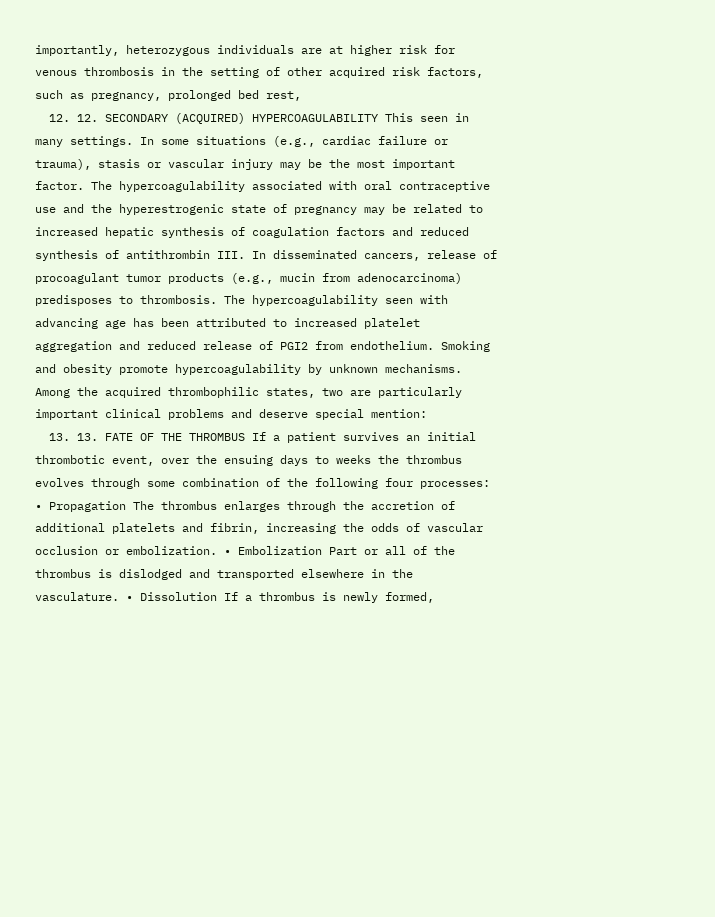importantly, heterozygous individuals are at higher risk for venous thrombosis in the setting of other acquired risk factors, such as pregnancy, prolonged bed rest,
  12. 12. SECONDARY (ACQUIRED) HYPERCOAGULABILITY This seen in many settings. In some situations (e.g., cardiac failure or trauma), stasis or vascular injury may be the most important factor. The hypercoagulability associated with oral contraceptive use and the hyperestrogenic state of pregnancy may be related to increased hepatic synthesis of coagulation factors and reduced synthesis of antithrombin III. In disseminated cancers, release of procoagulant tumor products (e.g., mucin from adenocarcinoma) predisposes to thrombosis. The hypercoagulability seen with advancing age has been attributed to increased platelet aggregation and reduced release of PGI2 from endothelium. Smoking and obesity promote hypercoagulability by unknown mechanisms. Among the acquired thrombophilic states, two are particularly important clinical problems and deserve special mention:
  13. 13. FATE OF THE THROMBUS If a patient survives an initial thrombotic event, over the ensuing days to weeks the thrombus evolves through some combination of the following four processes: • Propagation The thrombus enlarges through the accretion of additional platelets and fibrin, increasing the odds of vascular occlusion or embolization. • Embolization Part or all of the thrombus is dislodged and transported elsewhere in the vasculature. • Dissolution If a thrombus is newly formed,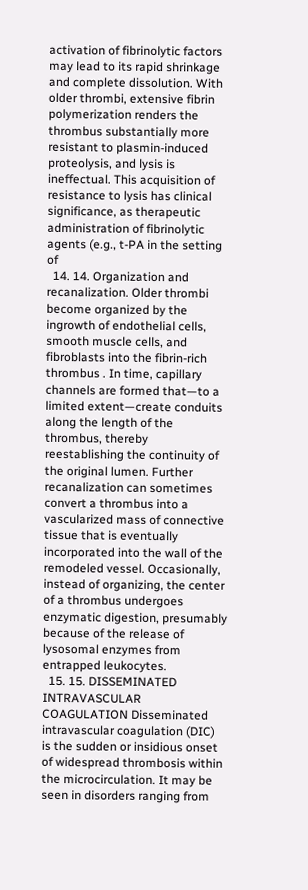activation of fibrinolytic factors may lead to its rapid shrinkage and complete dissolution. With older thrombi, extensive fibrin polymerization renders the thrombus substantially more resistant to plasmin-induced proteolysis, and lysis is ineffectual. This acquisition of resistance to lysis has clinical significance, as therapeutic administration of fibrinolytic agents (e.g., t-PA in the setting of
  14. 14. Organization and recanalization. Older thrombi become organized by the ingrowth of endothelial cells, smooth muscle cells, and fibroblasts into the fibrin-rich thrombus . In time, capillary channels are formed that—to a limited extent—create conduits along the length of the thrombus, thereby reestablishing the continuity of the original lumen. Further recanalization can sometimes convert a thrombus into a vascularized mass of connective tissue that is eventually incorporated into the wall of the remodeled vessel. Occasionally, instead of organizing, the center of a thrombus undergoes enzymatic digestion, presumably because of the release of lysosomal enzymes from entrapped leukocytes.
  15. 15. DISSEMINATED INTRAVASCULAR COAGULATION Disseminated intravascular coagulation (DIC) is the sudden or insidious onset of widespread thrombosis within the microcirculation. It may be seen in disorders ranging from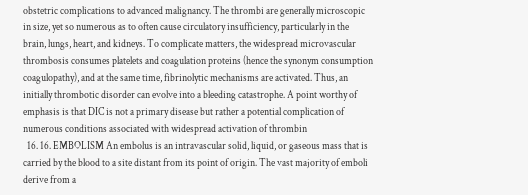obstetric complications to advanced malignancy. The thrombi are generally microscopic in size, yet so numerous as to often cause circulatory insufficiency, particularly in the brain, lungs, heart, and kidneys. To complicate matters, the widespread microvascular thrombosis consumes platelets and coagulation proteins (hence the synonym consumption coagulopathy), and at the same time, fibrinolytic mechanisms are activated. Thus, an initially thrombotic disorder can evolve into a bleeding catastrophe. A point worthy of emphasis is that DIC is not a primary disease but rather a potential complication of numerous conditions associated with widespread activation of thrombin
  16. 16. EMBOLISM An embolus is an intravascular solid, liquid, or gaseous mass that is carried by the blood to a site distant from its point of origin. The vast majority of emboli derive from a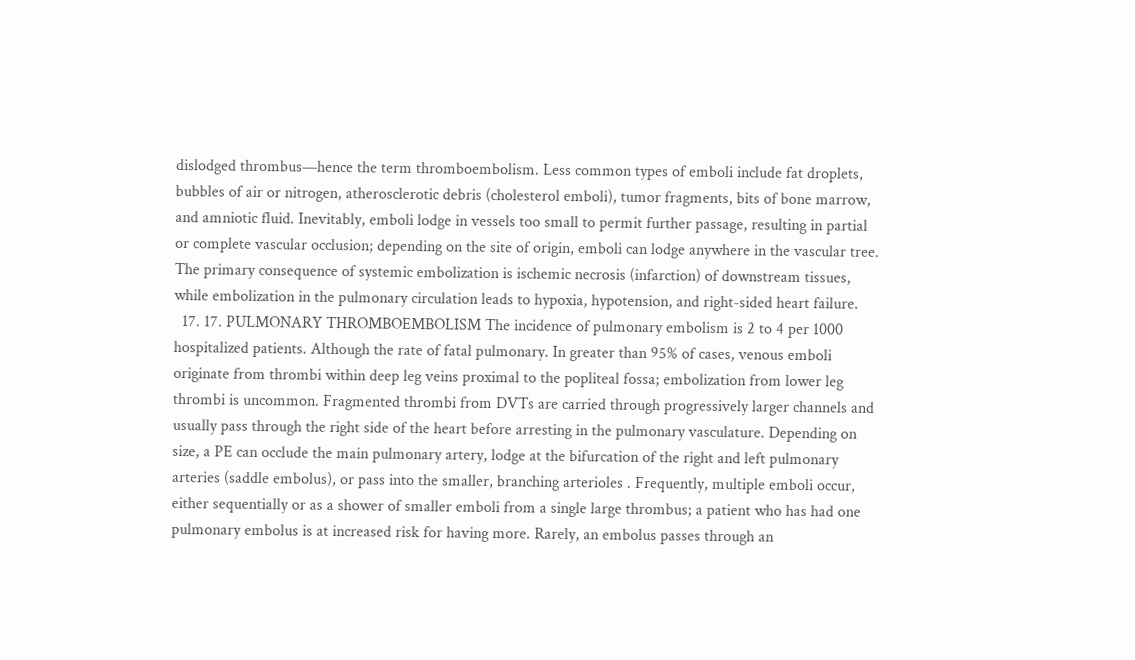dislodged thrombus—hence the term thromboembolism. Less common types of emboli include fat droplets, bubbles of air or nitrogen, atherosclerotic debris (cholesterol emboli), tumor fragments, bits of bone marrow, and amniotic fluid. Inevitably, emboli lodge in vessels too small to permit further passage, resulting in partial or complete vascular occlusion; depending on the site of origin, emboli can lodge anywhere in the vascular tree. The primary consequence of systemic embolization is ischemic necrosis (infarction) of downstream tissues, while embolization in the pulmonary circulation leads to hypoxia, hypotension, and right-sided heart failure.
  17. 17. PULMONARY THROMBOEMBOLISM The incidence of pulmonary embolism is 2 to 4 per 1000 hospitalized patients. Although the rate of fatal pulmonary. In greater than 95% of cases, venous emboli originate from thrombi within deep leg veins proximal to the popliteal fossa; embolization from lower leg thrombi is uncommon. Fragmented thrombi from DVTs are carried through progressively larger channels and usually pass through the right side of the heart before arresting in the pulmonary vasculature. Depending on size, a PE can occlude the main pulmonary artery, lodge at the bifurcation of the right and left pulmonary arteries (saddle embolus), or pass into the smaller, branching arterioles . Frequently, multiple emboli occur, either sequentially or as a shower of smaller emboli from a single large thrombus; a patient who has had one pulmonary embolus is at increased risk for having more. Rarely, an embolus passes through an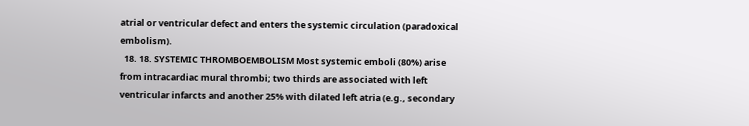atrial or ventricular defect and enters the systemic circulation (paradoxical embolism).
  18. 18. SYSTEMIC THROMBOEMBOLISM Most systemic emboli (80%) arise from intracardiac mural thrombi; two thirds are associated with left ventricular infarcts and another 25% with dilated left atria (e.g., secondary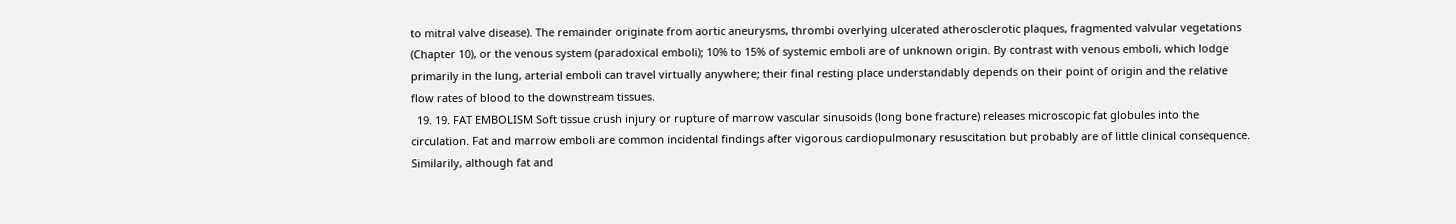to mitral valve disease). The remainder originate from aortic aneurysms, thrombi overlying ulcerated atherosclerotic plaques, fragmented valvular vegetations (Chapter 10), or the venous system (paradoxical emboli); 10% to 15% of systemic emboli are of unknown origin. By contrast with venous emboli, which lodge primarily in the lung, arterial emboli can travel virtually anywhere; their final resting place understandably depends on their point of origin and the relative flow rates of blood to the downstream tissues.
  19. 19. FAT EMBOLISM Soft tissue crush injury or rupture of marrow vascular sinusoids (long bone fracture) releases microscopic fat globules into the circulation. Fat and marrow emboli are common incidental findings after vigorous cardiopulmonary resuscitation but probably are of little clinical consequence. Similarily, although fat and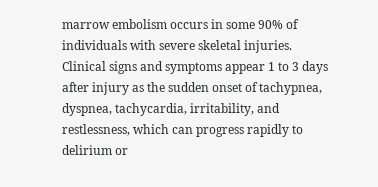marrow embolism occurs in some 90% of individuals with severe skeletal injuries. Clinical signs and symptoms appear 1 to 3 days after injury as the sudden onset of tachypnea, dyspnea, tachycardia, irritability, and restlessness, which can progress rapidly to delirium or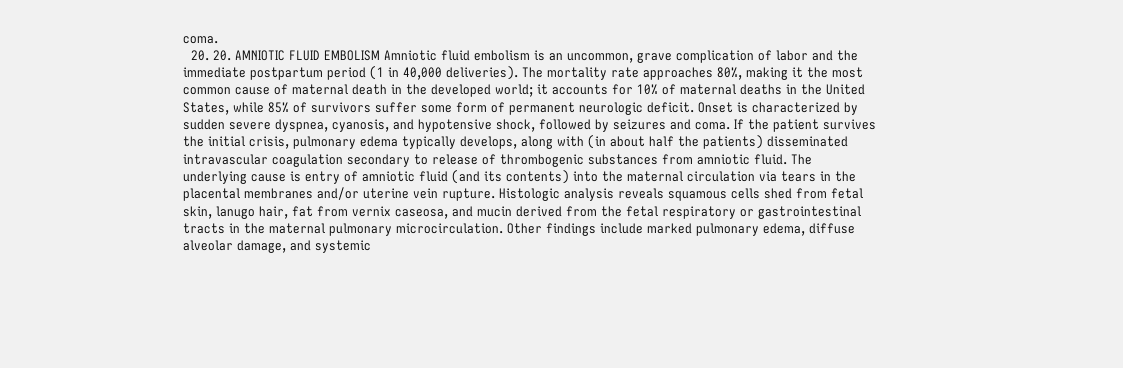coma.
  20. 20. AMNIOTIC FLUID EMBOLISM Amniotic fluid embolism is an uncommon, grave complication of labor and the immediate postpartum period (1 in 40,000 deliveries). The mortality rate approaches 80%, making it the most common cause of maternal death in the developed world; it accounts for 10% of maternal deaths in the United States, while 85% of survivors suffer some form of permanent neurologic deficit. Onset is characterized by sudden severe dyspnea, cyanosis, and hypotensive shock, followed by seizures and coma. If the patient survives the initial crisis, pulmonary edema typically develops, along with (in about half the patients) disseminated intravascular coagulation secondary to release of thrombogenic substances from amniotic fluid. The underlying cause is entry of amniotic fluid (and its contents) into the maternal circulation via tears in the placental membranes and/or uterine vein rupture. Histologic analysis reveals squamous cells shed from fetal skin, lanugo hair, fat from vernix caseosa, and mucin derived from the fetal respiratory or gastrointestinal tracts in the maternal pulmonary microcirculation. Other findings include marked pulmonary edema, diffuse alveolar damage, and systemic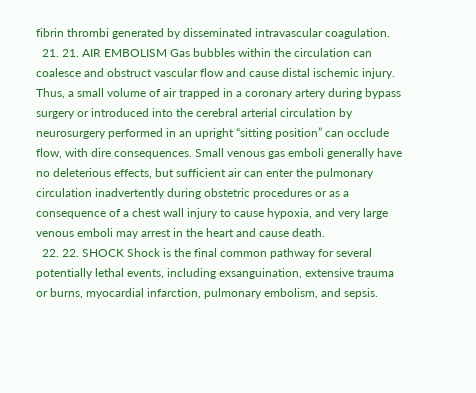fibrin thrombi generated by disseminated intravascular coagulation.
  21. 21. AIR EMBOLISM Gas bubbles within the circulation can coalesce and obstruct vascular flow and cause distal ischemic injury. Thus, a small volume of air trapped in a coronary artery during bypass surgery or introduced into the cerebral arterial circulation by neurosurgery performed in an upright “sitting position” can occlude flow, with dire consequences. Small venous gas emboli generally have no deleterious effects, but sufficient air can enter the pulmonary circulation inadvertently during obstetric procedures or as a consequence of a chest wall injury to cause hypoxia, and very large venous emboli may arrest in the heart and cause death.
  22. 22. SHOCK Shock is the final common pathway for several potentially lethal events, including exsanguination, extensive trauma or burns, myocardial infarction, pulmonary embolism, and sepsis.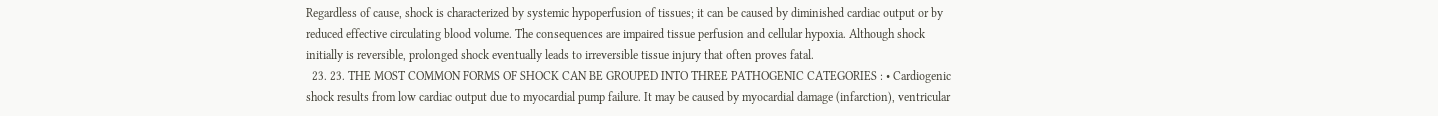Regardless of cause, shock is characterized by systemic hypoperfusion of tissues; it can be caused by diminished cardiac output or by reduced effective circulating blood volume. The consequences are impaired tissue perfusion and cellular hypoxia. Although shock initially is reversible, prolonged shock eventually leads to irreversible tissue injury that often proves fatal.
  23. 23. THE MOST COMMON FORMS OF SHOCK CAN BE GROUPED INTO THREE PATHOGENIC CATEGORIES : • Cardiogenic shock results from low cardiac output due to myocardial pump failure. It may be caused by myocardial damage (infarction), ventricular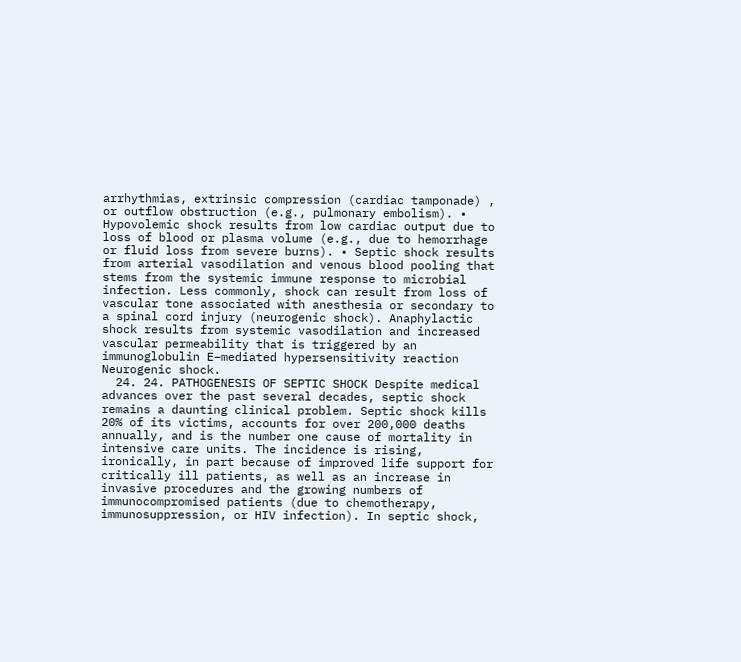arrhythmias, extrinsic compression (cardiac tamponade) , or outflow obstruction (e.g., pulmonary embolism). • Hypovolemic shock results from low cardiac output due to loss of blood or plasma volume (e.g., due to hemorrhage or fluid loss from severe burns). • Septic shock results from arterial vasodilation and venous blood pooling that stems from the systemic immune response to microbial infection. Less commonly, shock can result from loss of vascular tone associated with anesthesia or secondary to a spinal cord injury (neurogenic shock). Anaphylactic shock results from systemic vasodilation and increased vascular permeability that is triggered by an immunoglobulin E–mediated hypersensitivity reaction Neurogenic shock.
  24. 24. PATHOGENESIS OF SEPTIC SHOCK Despite medical advances over the past several decades, septic shock remains a daunting clinical problem. Septic shock kills 20% of its victims, accounts for over 200,000 deaths annually, and is the number one cause of mortality in intensive care units. The incidence is rising, ironically, in part because of improved life support for critically ill patients, as well as an increase in invasive procedures and the growing numbers of immunocompromised patients (due to chemotherapy, immunosuppression, or HIV infection). In septic shock,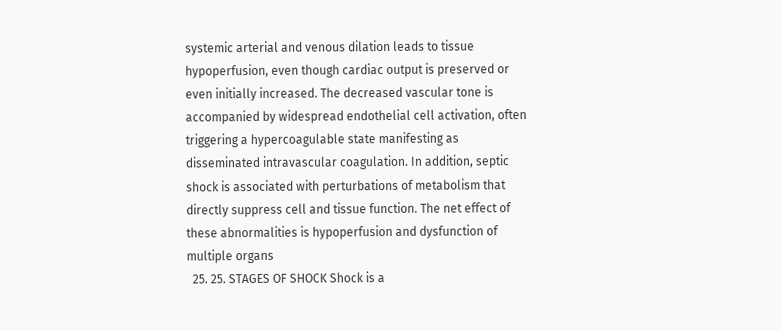systemic arterial and venous dilation leads to tissue hypoperfusion, even though cardiac output is preserved or even initially increased. The decreased vascular tone is accompanied by widespread endothelial cell activation, often triggering a hypercoagulable state manifesting as disseminated intravascular coagulation. In addition, septic shock is associated with perturbations of metabolism that directly suppress cell and tissue function. The net effect of these abnormalities is hypoperfusion and dysfunction of multiple organs
  25. 25. STAGES OF SHOCK Shock is a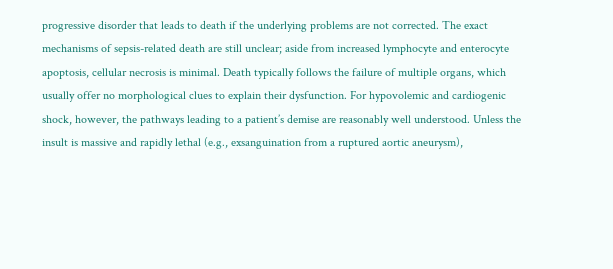progressive disorder that leads to death if the underlying problems are not corrected. The exact mechanisms of sepsis-related death are still unclear; aside from increased lymphocyte and enterocyte apoptosis, cellular necrosis is minimal. Death typically follows the failure of multiple organs, which usually offer no morphological clues to explain their dysfunction. For hypovolemic and cardiogenic shock, however, the pathways leading to a patient’s demise are reasonably well understood. Unless the insult is massive and rapidly lethal (e.g., exsanguination from a ruptured aortic aneurysm),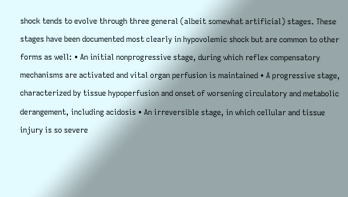shock tends to evolve through three general (albeit somewhat artificial) stages. These stages have been documented most clearly in hypovolemic shock but are common to other forms as well: • An initial nonprogressive stage, during which reflex compensatory mechanisms are activated and vital organ perfusion is maintained • A progressive stage, characterized by tissue hypoperfusion and onset of worsening circulatory and metabolic derangement, including acidosis • An irreversible stage, in which cellular and tissue injury is so severe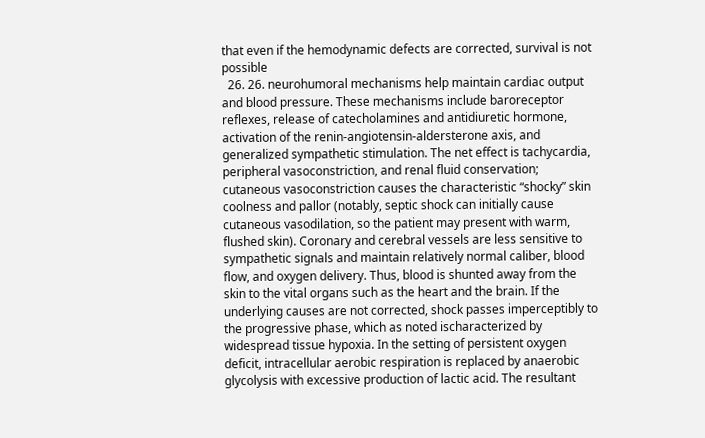that even if the hemodynamic defects are corrected, survival is not possible
  26. 26. neurohumoral mechanisms help maintain cardiac output and blood pressure. These mechanisms include baroreceptor reflexes, release of catecholamines and antidiuretic hormone, activation of the renin-angiotensin-aldersterone axis, and generalized sympathetic stimulation. The net effect is tachycardia, peripheral vasoconstriction, and renal fluid conservation; cutaneous vasoconstriction causes the characteristic “shocky” skin coolness and pallor (notably, septic shock can initially cause cutaneous vasodilation, so the patient may present with warm, flushed skin). Coronary and cerebral vessels are less sensitive to sympathetic signals and maintain relatively normal caliber, blood flow, and oxygen delivery. Thus, blood is shunted away from the skin to the vital organs such as the heart and the brain. If the underlying causes are not corrected, shock passes imperceptibly to the progressive phase, which as noted ischaracterized by widespread tissue hypoxia. In the setting of persistent oxygen deficit, intracellular aerobic respiration is replaced by anaerobic glycolysis with excessive production of lactic acid. The resultant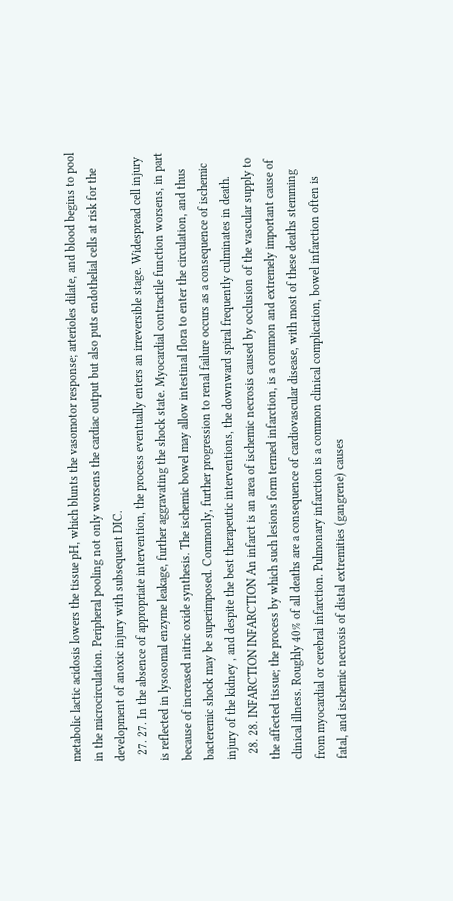metabolic lactic acidosis lowers the tissue pH, which blunts the vasomotor response; arterioles dilate, and blood begins to pool in the microcirculation. Peripheral pooling not only worsens the cardiac output but also puts endothelial cells at risk for the development of anoxic injury with subsequent DIC.
  27. 27. In the absence of appropriate intervention, the process eventually enters an irreversible stage. Widespread cell injury is reflected in lysosomal enzyme leakage, further aggravating the shock state. Myocardial contractile function worsens, in part because of increased nitric oxide synthesis. The ischemic bowel may allow intestinal flora to enter the circulation, and thus bacteremic shock may be superimposed. Commonly, further progression to renal failure occurs as a consequence of ischemic injury of the kidney , and despite the best therapeutic interventions, the downward spiral frequently culminates in death.
  28. 28. INFARCTION INFARCTION An infarct is an area of ischemic necrosis caused by occlusion of the vascular supply to the affected tissue; the process by which such lesions form termed infarction, is a common and extremely important cause of clinical illness. Roughly 40% of all deaths are a consequence of cardiovascular disease, with most of these deaths stemming from myocardial or cerebral infarction. Pulmonary infarction is a common clinical complication, bowel infarction often is fatal, and ischemic necrosis of distal extremities (gangrene) causes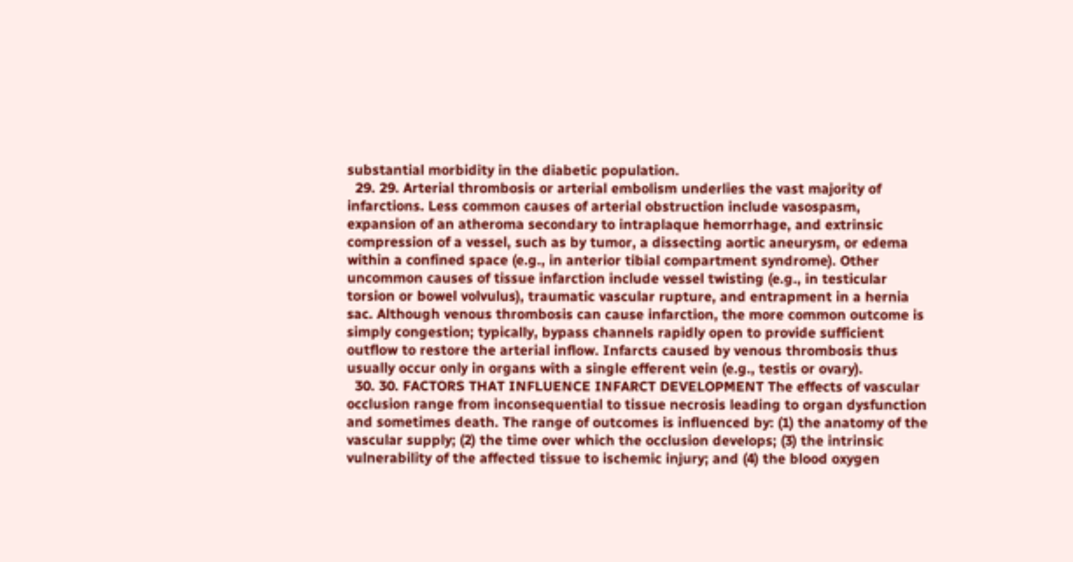substantial morbidity in the diabetic population.
  29. 29. Arterial thrombosis or arterial embolism underlies the vast majority of infarctions. Less common causes of arterial obstruction include vasospasm, expansion of an atheroma secondary to intraplaque hemorrhage, and extrinsic compression of a vessel, such as by tumor, a dissecting aortic aneurysm, or edema within a confined space (e.g., in anterior tibial compartment syndrome). Other uncommon causes of tissue infarction include vessel twisting (e.g., in testicular torsion or bowel volvulus), traumatic vascular rupture, and entrapment in a hernia sac. Although venous thrombosis can cause infarction, the more common outcome is simply congestion; typically, bypass channels rapidly open to provide sufficient outflow to restore the arterial inflow. Infarcts caused by venous thrombosis thus usually occur only in organs with a single efferent vein (e.g., testis or ovary).
  30. 30. FACTORS THAT INFLUENCE INFARCT DEVELOPMENT The effects of vascular occlusion range from inconsequential to tissue necrosis leading to organ dysfunction and sometimes death. The range of outcomes is influenced by: (1) the anatomy of the vascular supply; (2) the time over which the occlusion develops; (3) the intrinsic vulnerability of the affected tissue to ischemic injury; and (4) the blood oxygen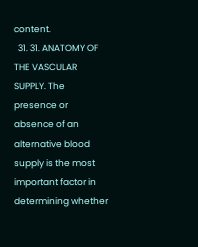content.
  31. 31. ANATOMY OF THE VASCULAR SUPPLY. The presence or absence of an alternative blood supply is the most important factor in determining whether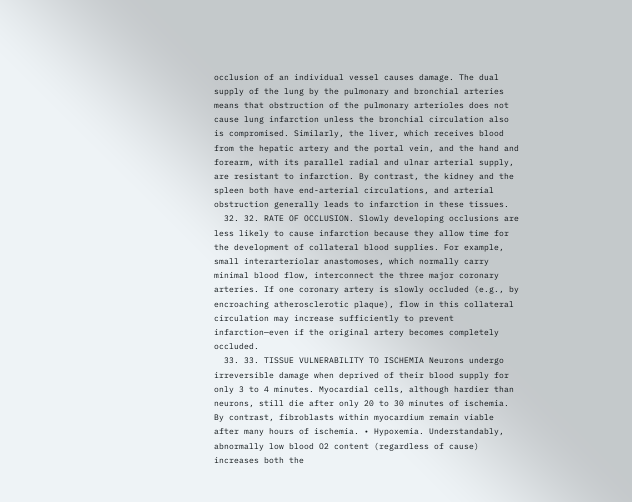occlusion of an individual vessel causes damage. The dual supply of the lung by the pulmonary and bronchial arteries means that obstruction of the pulmonary arterioles does not cause lung infarction unless the bronchial circulation also is compromised. Similarly, the liver, which receives blood from the hepatic artery and the portal vein, and the hand and forearm, with its parallel radial and ulnar arterial supply, are resistant to infarction. By contrast, the kidney and the spleen both have end-arterial circulations, and arterial obstruction generally leads to infarction in these tissues.
  32. 32. RATE OF OCCLUSION. Slowly developing occlusions are less likely to cause infarction because they allow time for the development of collateral blood supplies. For example, small interarteriolar anastomoses, which normally carry minimal blood flow, interconnect the three major coronary arteries. If one coronary artery is slowly occluded (e.g., by encroaching atherosclerotic plaque), flow in this collateral circulation may increase sufficiently to prevent infarction—even if the original artery becomes completely occluded.
  33. 33. TISSUE VULNERABILITY TO ISCHEMIA Neurons undergo irreversible damage when deprived of their blood supply for only 3 to 4 minutes. Myocardial cells, although hardier than neurons, still die after only 20 to 30 minutes of ischemia. By contrast, fibroblasts within myocardium remain viable after many hours of ischemia. • Hypoxemia. Understandably, abnormally low blood O2 content (regardless of cause) increases both the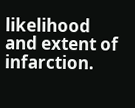likelihood and extent of infarction.